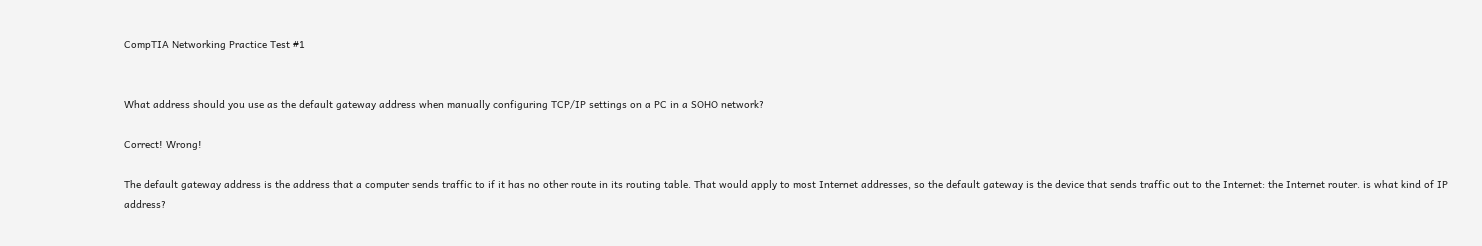CompTIA Networking Practice Test #1


What address should you use as the default gateway address when manually configuring TCP/IP settings on a PC in a SOHO network?

Correct! Wrong!

The default gateway address is the address that a computer sends traffic to if it has no other route in its routing table. That would apply to most Internet addresses, so the default gateway is the device that sends traffic out to the Internet: the Internet router. is what kind of IP address?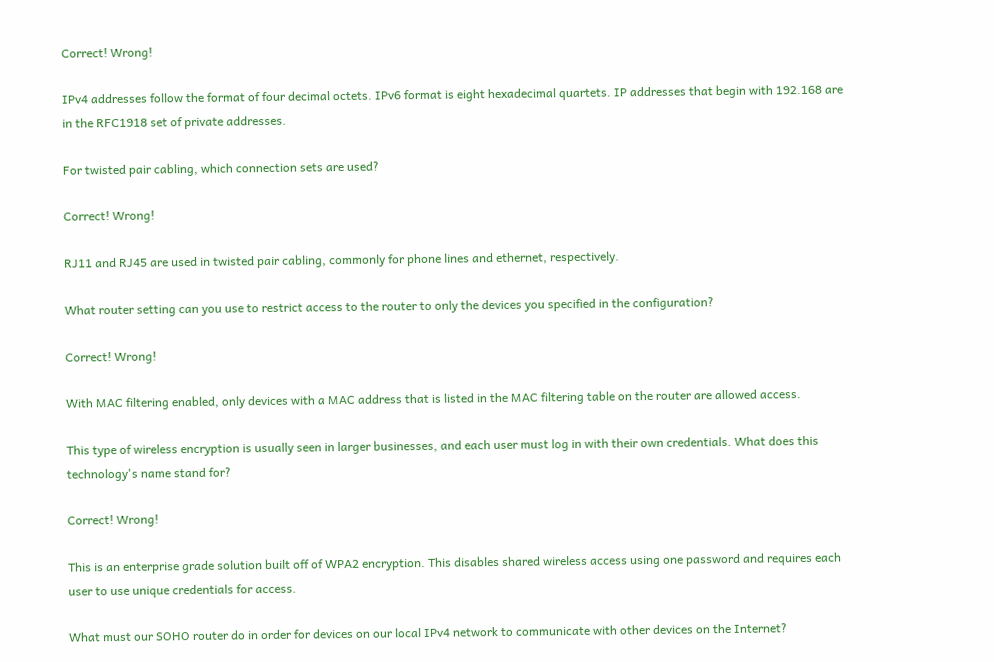Correct! Wrong!

IPv4 addresses follow the format of four decimal octets. IPv6 format is eight hexadecimal quartets. IP addresses that begin with 192.168 are in the RFC1918 set of private addresses.

For twisted pair cabling, which connection sets are used?

Correct! Wrong!

RJ11 and RJ45 are used in twisted pair cabling, commonly for phone lines and ethernet, respectively.

What router setting can you use to restrict access to the router to only the devices you specified in the configuration?

Correct! Wrong!

With MAC filtering enabled, only devices with a MAC address that is listed in the MAC filtering table on the router are allowed access.

This type of wireless encryption is usually seen in larger businesses, and each user must log in with their own credentials. What does this technology's name stand for?

Correct! Wrong!

This is an enterprise grade solution built off of WPA2 encryption. This disables shared wireless access using one password and requires each user to use unique credentials for access.

What must our SOHO router do in order for devices on our local IPv4 network to communicate with other devices on the Internet?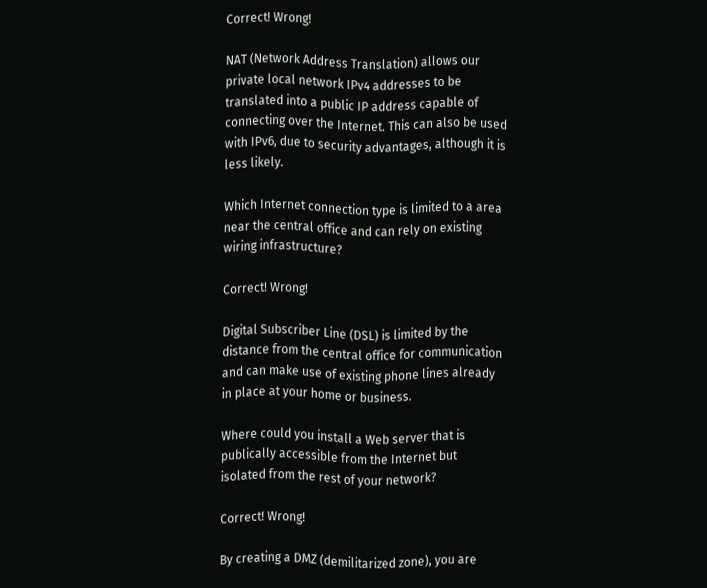Correct! Wrong!

NAT (Network Address Translation) allows our private local network IPv4 addresses to be translated into a public IP address capable of connecting over the Internet. This can also be used with IPv6, due to security advantages, although it is less likely.

Which Internet connection type is limited to a area near the central office and can rely on existing wiring infrastructure?

Correct! Wrong!

Digital Subscriber Line (DSL) is limited by the distance from the central office for communication and can make use of existing phone lines already in place at your home or business.

Where could you install a Web server that is publically accessible from the Internet but isolated from the rest of your network?

Correct! Wrong!

By creating a DMZ (demilitarized zone), you are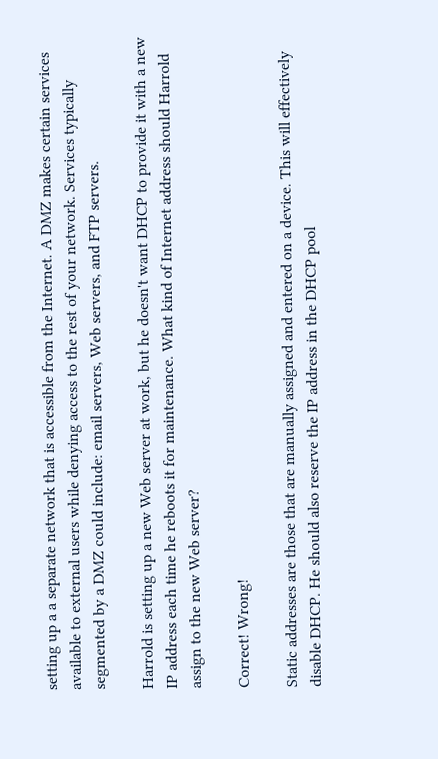setting up a a separate network that is accessible from the Internet. A DMZ makes certain services available to external users while denying access to the rest of your network. Services typically segmented by a DMZ could include: email servers, Web servers, and FTP servers.

Harrold is setting up a new Web server at work, but he doesn't want DHCP to provide it with a new IP address each time he reboots it for maintenance. What kind of Internet address should Harrold assign to the new Web server?

Correct! Wrong!

Static addresses are those that are manually assigned and entered on a device. This will effectively disable DHCP. He should also reserve the IP address in the DHCP pool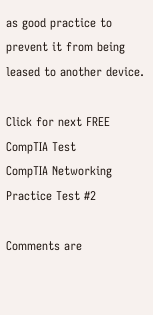as good practice to prevent it from being leased to another device.

Click for next FREE CompTIA Test
CompTIA Networking Practice Test #2

Comments are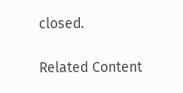closed.

Related Content